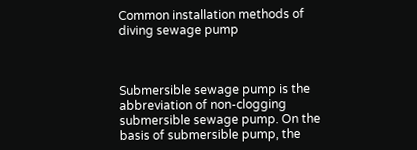Common installation methods of diving sewage pump



Submersible sewage pump is the abbreviation of non-clogging submersible sewage pump. On the basis of submersible pump, the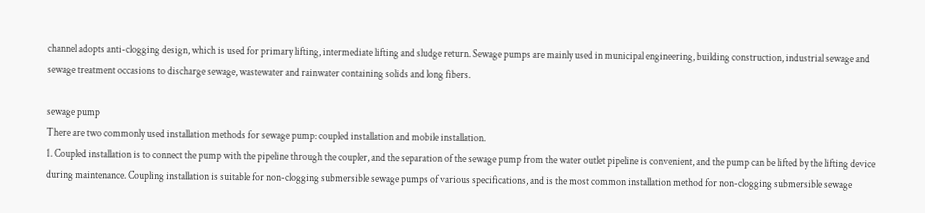channel adopts anti-clogging design, which is used for primary lifting, intermediate lifting and sludge return. Sewage pumps are mainly used in municipal engineering, building construction, industrial sewage and sewage treatment occasions to discharge sewage, wastewater and rainwater containing solids and long fibers.

sewage pump
There are two commonly used installation methods for sewage pump: coupled installation and mobile installation.
1. Coupled installation is to connect the pump with the pipeline through the coupler, and the separation of the sewage pump from the water outlet pipeline is convenient, and the pump can be lifted by the lifting device during maintenance. Coupling installation is suitable for non-clogging submersible sewage pumps of various specifications, and is the most common installation method for non-clogging submersible sewage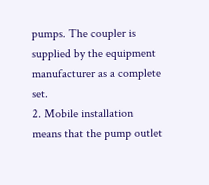pumps. The coupler is supplied by the equipment manufacturer as a complete set.
2. Mobile installation means that the pump outlet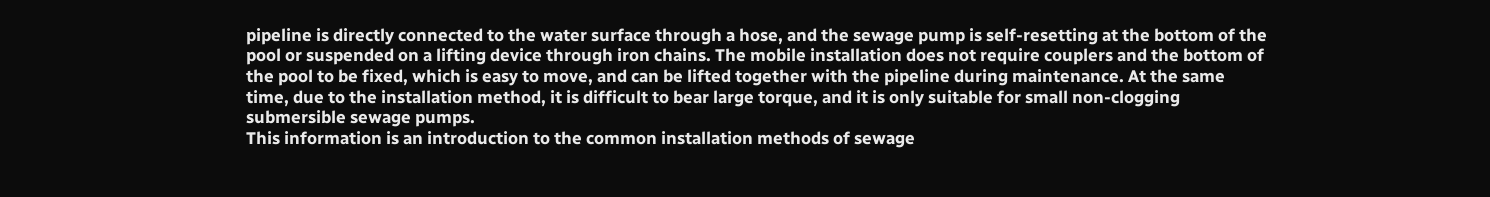pipeline is directly connected to the water surface through a hose, and the sewage pump is self-resetting at the bottom of the pool or suspended on a lifting device through iron chains. The mobile installation does not require couplers and the bottom of the pool to be fixed, which is easy to move, and can be lifted together with the pipeline during maintenance. At the same time, due to the installation method, it is difficult to bear large torque, and it is only suitable for small non-clogging submersible sewage pumps.
This information is an introduction to the common installation methods of sewage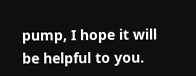pump, I hope it will be helpful to you.